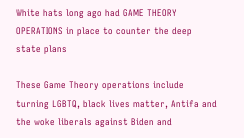White hats long ago had GAME THEORY OPERATIONS in place to counter the deep state plans

These Game Theory operations include turning LGBTQ, black lives matter, Antifa and the woke liberals against Biden and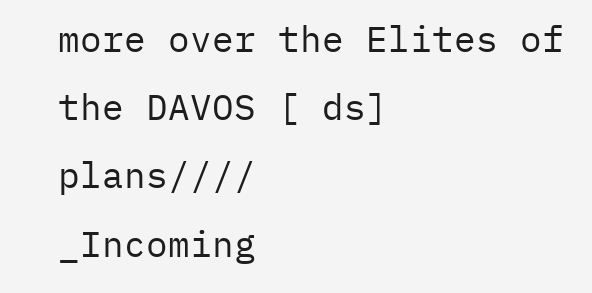more over the Elites of the DAVOS [ ds] plans////
_Incoming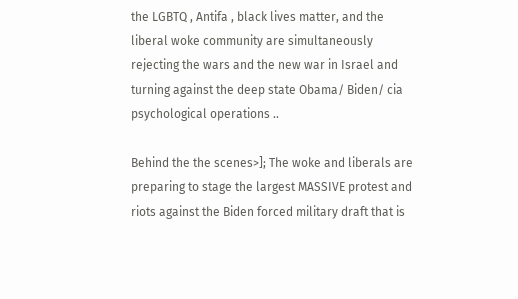the LGBTQ , Antifa , black lives matter, and the liberal woke community are simultaneously rejecting the wars and the new war in Israel and turning against the deep state Obama/ Biden/ cia psychological operations ..

Behind the the scenes>]; The woke and liberals are preparing to stage the largest MASSIVE protest and riots against the Biden forced military draft that is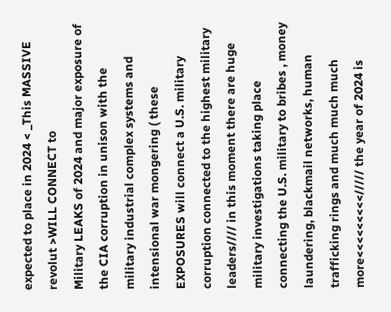expected to place in 2024 < _This MASSIVE revolut >WILL CONNECT to
Military LEAKS of 2024 and major exposure of the CIA corruption in unison with the military industrial complex systems and intensional war mongering ( these EXPOSURES will connect a U.S. military corruption connected to the highest military leaders//// in this moment there are huge military investigations taking place connecting the U.S. military to bribes , money laundering, blackmail networks, human trafficking rings and much much much more<<<<<<<<<///// the year of 2024 is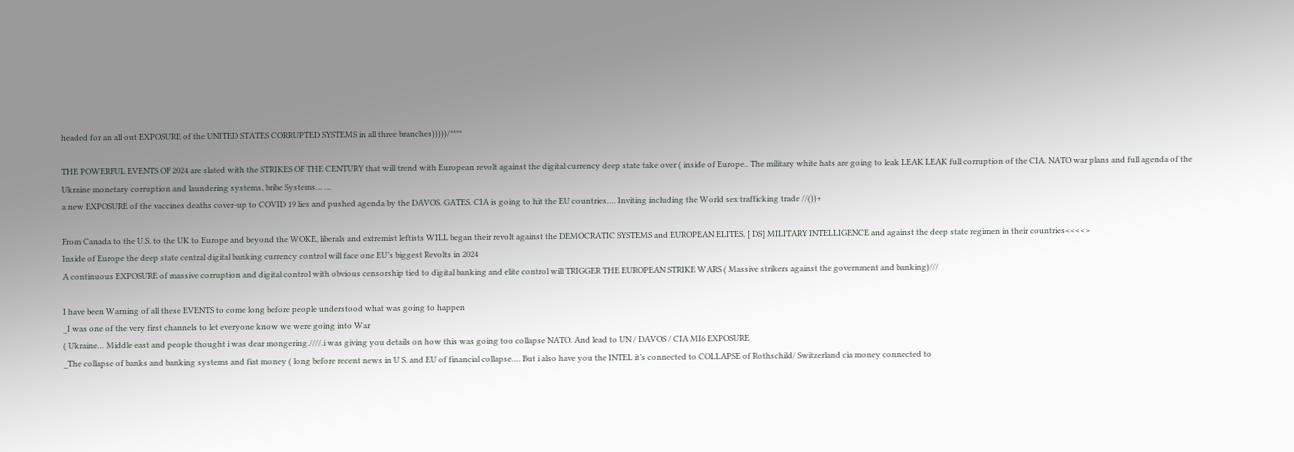headed for an all out EXPOSURE of the UNITED STATES CORRUPTED SYSTEMS in all three branches)))))/****

THE POWERFUL EVENTS OF 2024 are slated with the STRIKES OF THE CENTURY that will trend with European revolt against the digital currency deep state take over ( inside of Europe.. The military white hats are going to leak LEAK LEAK full corruption of the CIA. NATO war plans and full agenda of the Ukraine monetary corruption and laundering systems, bribe Systems… …
a new EXPOSURE of the vaccines deaths cover-up to COVID 19 lies and pushed agenda by the DAVOS. GATES. CIA is going to hit the EU countries…. Inviting including the World sex trafficking trade //())+

From Canada to the U.S. to the UK to Europe and beyond the WOKE, liberals and extremist leftists WILL began their revolt against the DEMOCRATIC SYSTEMS and EUROPEAN ELITES, [ DS] MILITARY INTELLIGENCE and against the deep state regimen in their countries<<<<>
Inside of Europe the deep state central digital banking currency control will face one EU’s biggest Revolts in 2024
A continuous EXPOSURE of massive corruption and digital control with obvious censorship tied to digital banking and elite control will TRIGGER THE EUROPEAN STRIKE WARS ( Massive strikers against the government and banking)///

I have been Warning of all these EVENTS to come long before people understood what was going to happen
_I was one of the very first channels to let everyone know we were going into War
( Ukraine… Middle east and people thought i was dear mongering.////.i was giving you details on how this was going too collapse NATO. And lead to UN / DAVOS / CIA MI6 EXPOSURE
_The collapse of banks and banking systems and fiat money ( long before recent news in U S. and EU of financial collapse…. But i also have you the INTEL it’s connected to COLLAPSE of Rothschild/ Switzerland cia money connected to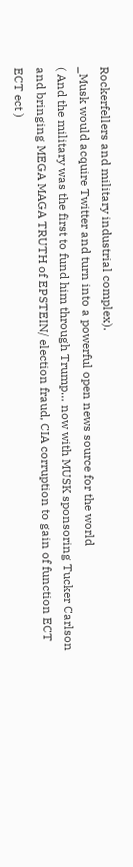Rockerfellers and military industrial complex).
_Musk would acquire Twitter and turn into a powerful open news source for the world
( And the military was the first to fund him through Trump… now with MUSK sponsoring Tucker Carlson and bringing MEGA MAGA TRUTH of EPSTEIN/ election fraud, CIA corruption to gain of function ECT ECT ect )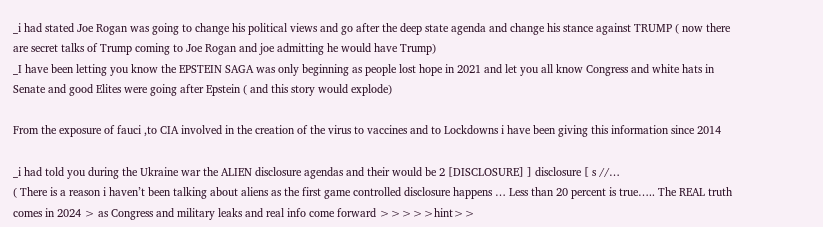_i had stated Joe Rogan was going to change his political views and go after the deep state agenda and change his stance against TRUMP ( now there are secret talks of Trump coming to Joe Rogan and joe admitting he would have Trump)
_I have been letting you know the EPSTEIN SAGA was only beginning as people lost hope in 2021 and let you all know Congress and white hats in Senate and good Elites were going after Epstein ( and this story would explode)

From the exposure of fauci ,to CIA involved in the creation of the virus to vaccines and to Lockdowns i have been giving this information since 2014

_i had told you during the Ukraine war the ALIEN disclosure agendas and their would be 2 [DISCLOSURE] ] disclosure [ s //…
( There is a reason i haven’t been talking about aliens as the first game controlled disclosure happens … Less than 20 percent is true….. The REAL truth comes in 2024 > as Congress and military leaks and real info come forward >>>>>hint>>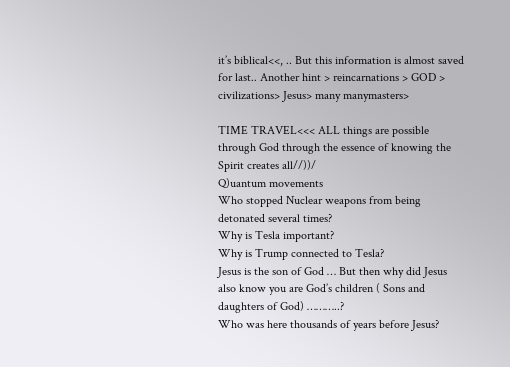it’s biblical<<, .. But this information is almost saved for last.. Another hint > reincarnations > GOD > civilizations> Jesus> many manymasters>

TIME TRAVEL<<< ALL things are possible through God through the essence of knowing the Spirit creates all//))/
Q)uantum movements
Who stopped Nuclear weapons from being detonated several times?
Why is Tesla important?
Why is Trump connected to Tesla?
Jesus is the son of God … But then why did Jesus also know you are God’s children ( Sons and daughters of God) ………..?
Who was here thousands of years before Jesus?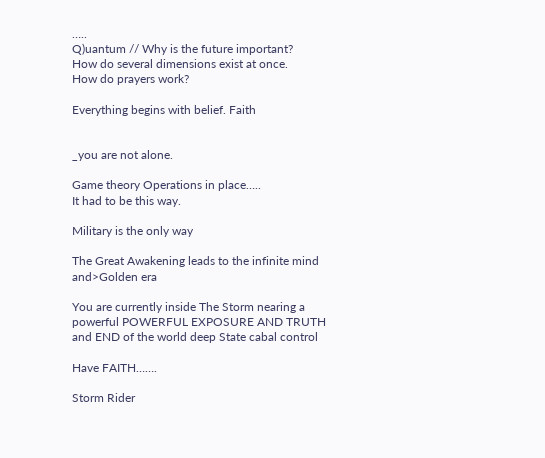…..
Q)uantum // Why is the future important?
How do several dimensions exist at once.
How do prayers work?

Everything begins with belief. Faith


_you are not alone.

Game theory Operations in place…..
It had to be this way.

Military is the only way

The Great Awakening leads to the infinite mind and>Golden era

You are currently inside The Storm nearing a powerful POWERFUL EXPOSURE AND TRUTH and END of the world deep State cabal control

Have FAITH…….

Storm Rider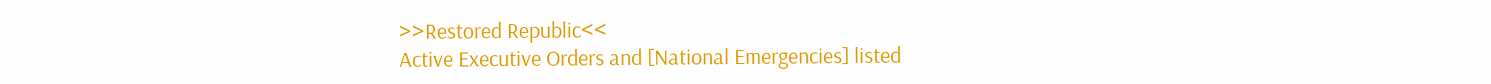>>Restored Republic<<
Active Executive Orders and [National Emergencies] listed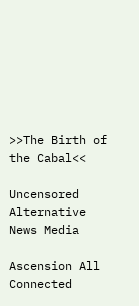>>The Birth of the Cabal<<

Uncensored Alternative News Media

Ascension All Connected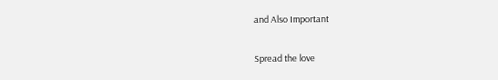and Also Important

Spread the love